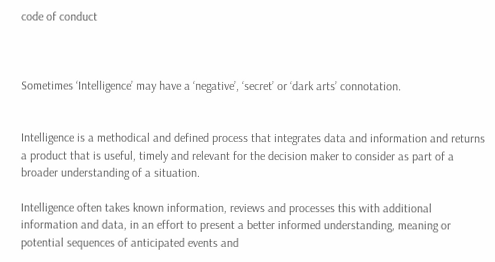code of conduct



Sometimes ‘Intelligence’ may have a ‘negative’, ‘secret’ or ‘dark arts’ connotation.


Intelligence is a methodical and defined process that integrates data and information and returns a product that is useful, timely and relevant for the decision maker to consider as part of a broader understanding of a situation.

Intelligence often takes known information, reviews and processes this with additional information and data, in an effort to present a better informed understanding, meaning or potential sequences of anticipated events and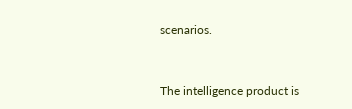scenarios.


The intelligence product is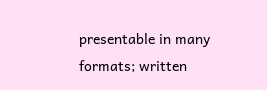presentable in many formats; written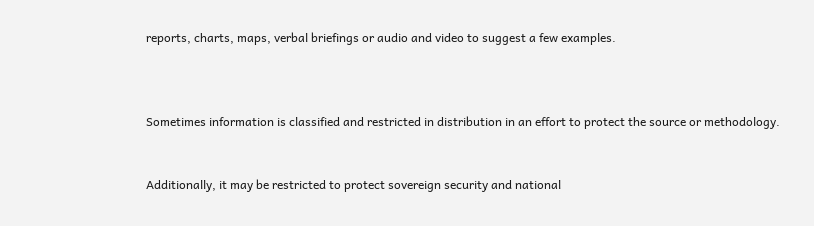reports, charts, maps, verbal briefings or audio and video to suggest a few examples.



Sometimes information is classified and restricted in distribution in an effort to protect the source or methodology.


Additionally, it may be restricted to protect sovereign security and national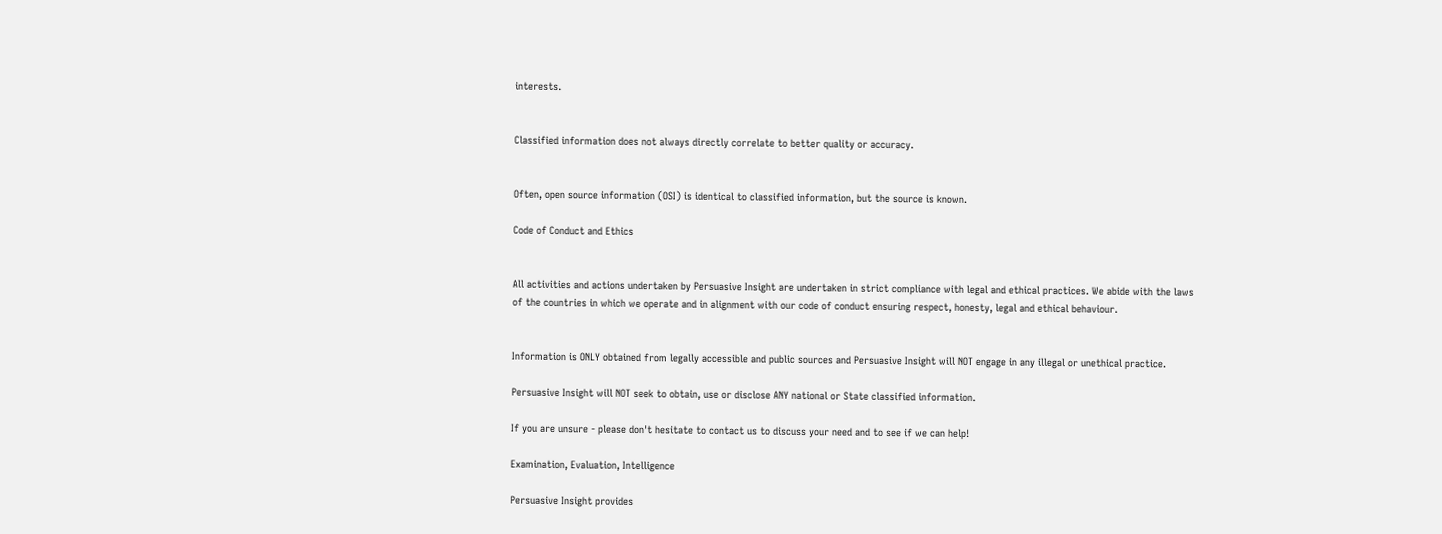interests.


Classified information does not always directly correlate to better quality or accuracy.


Often, open source information (OSI) is identical to classified information, but the source is known.

Code of Conduct and Ethics


All activities and actions undertaken by Persuasive Insight are undertaken in strict compliance with legal and ethical practices. We abide with the laws of the countries in which we operate and in alignment with our code of conduct ensuring respect, honesty, legal and ethical behaviour.


Information is ONLY obtained from legally accessible and public sources and Persuasive Insight will NOT engage in any illegal or unethical practice.

Persuasive Insight will NOT seek to obtain, use or disclose ANY national or State classified information.

If you are unsure - please don't hesitate to contact us to discuss your need and to see if we can help!

Examination, Evaluation, Intelligence

Persuasive Insight provides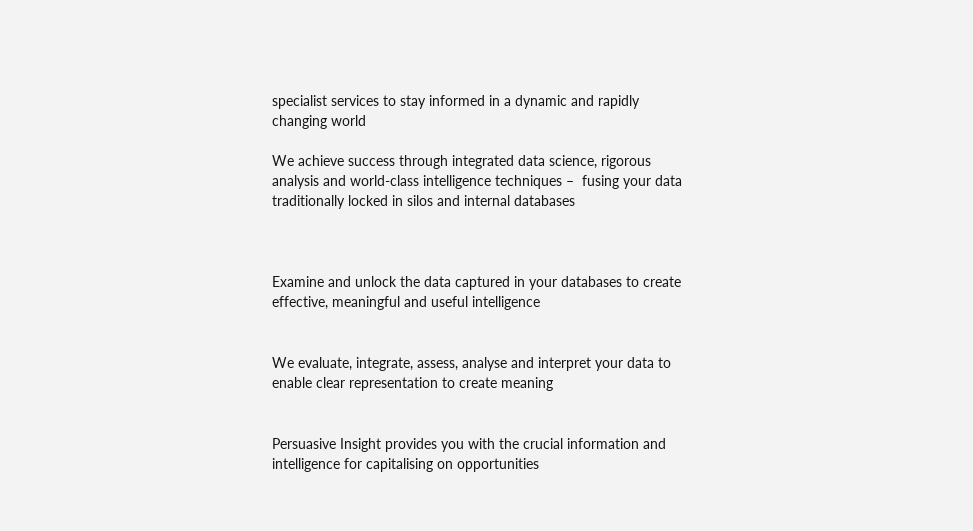specialist services to stay informed in a dynamic and rapidly changing world

We achieve success through integrated data science, rigorous analysis and world-class intelligence techniques –  fusing your data traditionally locked in silos and internal databases



Examine and unlock the data captured in your databases to create effective, meaningful and useful intelligence


We evaluate, integrate, assess, analyse and interpret your data to enable clear representation to create meaning


Persuasive Insight provides you with the crucial information and intelligence for capitalising on opportunities